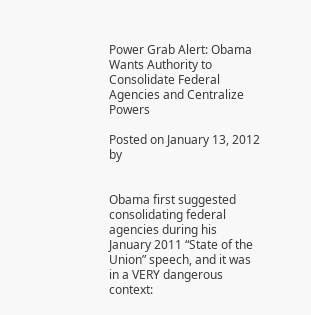Power Grab Alert: Obama Wants Authority to Consolidate Federal Agencies and Centralize Powers

Posted on January 13, 2012 by


Obama first suggested consolidating federal agencies during his January 2011 “State of the Union” speech, and it was in a VERY dangerous context: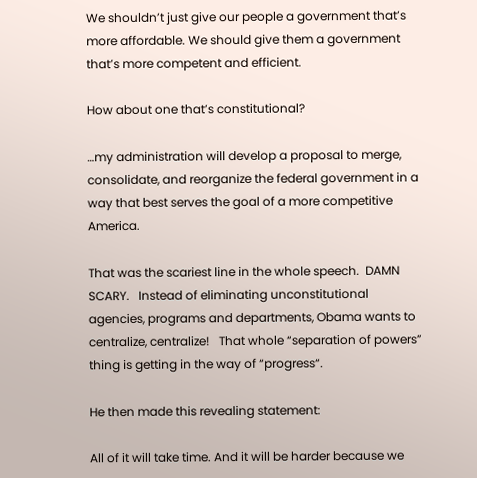We shouldn’t just give our people a government that’s more affordable. We should give them a government that’s more competent and efficient.

How about one that’s constitutional?

…my administration will develop a proposal to merge, consolidate, and reorganize the federal government in a way that best serves the goal of a more competitive America.

That was the scariest line in the whole speech.  DAMN SCARY.   Instead of eliminating unconstitutional agencies, programs and departments, Obama wants to centralize, centralize!   That whole “separation of powers” thing is getting in the way of “progress“.

He then made this revealing statement:

All of it will take time. And it will be harder because we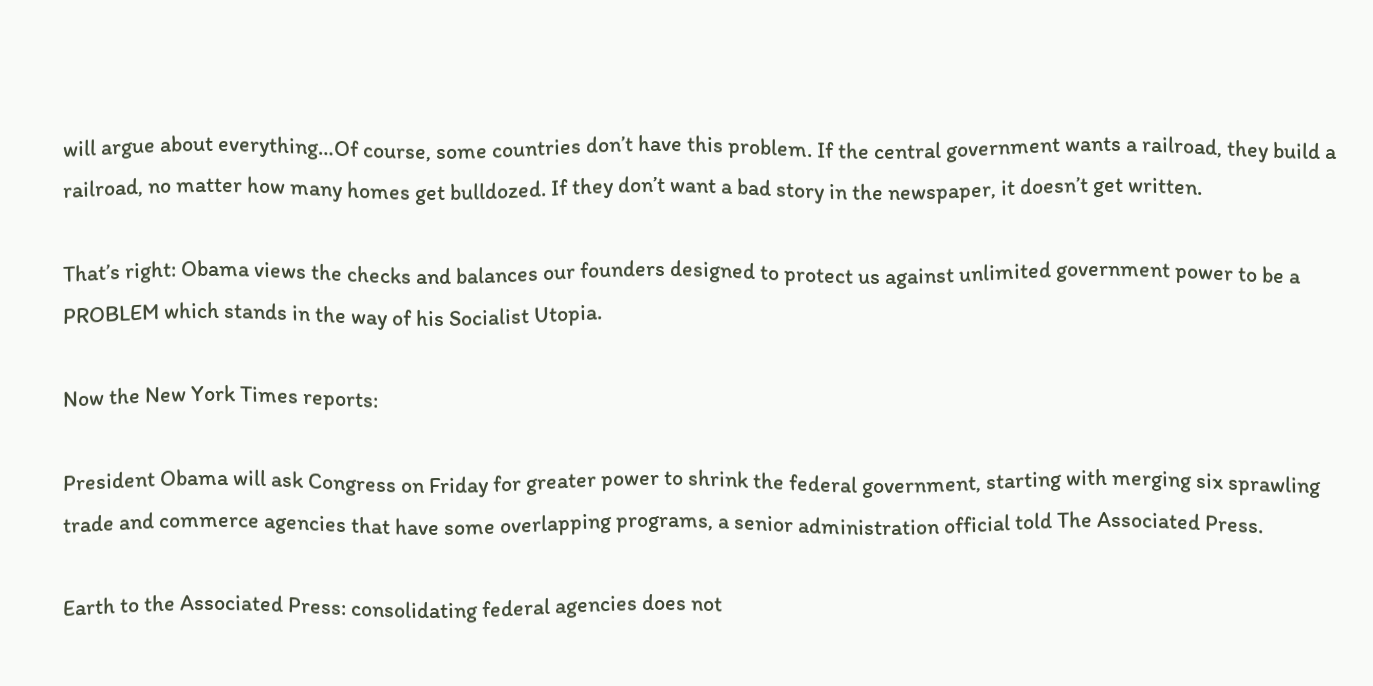will argue about everything…Of course, some countries don’t have this problem. If the central government wants a railroad, they build a railroad, no matter how many homes get bulldozed. If they don’t want a bad story in the newspaper, it doesn’t get written.

That’s right: Obama views the checks and balances our founders designed to protect us against unlimited government power to be a PROBLEM which stands in the way of his Socialist Utopia.

Now the New York Times reports:

President Obama will ask Congress on Friday for greater power to shrink the federal government, starting with merging six sprawling trade and commerce agencies that have some overlapping programs, a senior administration official told The Associated Press.

Earth to the Associated Press: consolidating federal agencies does not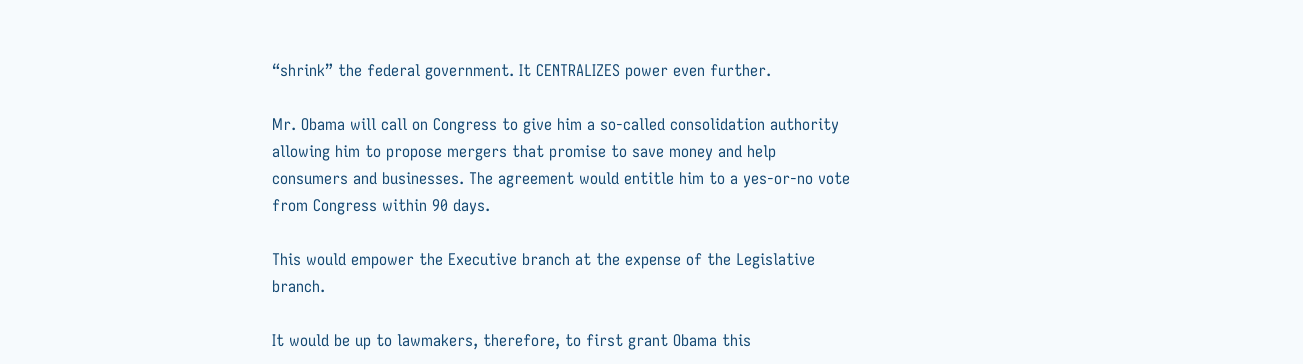“shrink” the federal government. It CENTRALIZES power even further.

Mr. Obama will call on Congress to give him a so-called consolidation authority allowing him to propose mergers that promise to save money and help consumers and businesses. The agreement would entitle him to a yes-or-no vote from Congress within 90 days.

This would empower the Executive branch at the expense of the Legislative branch.

It would be up to lawmakers, therefore, to first grant Obama this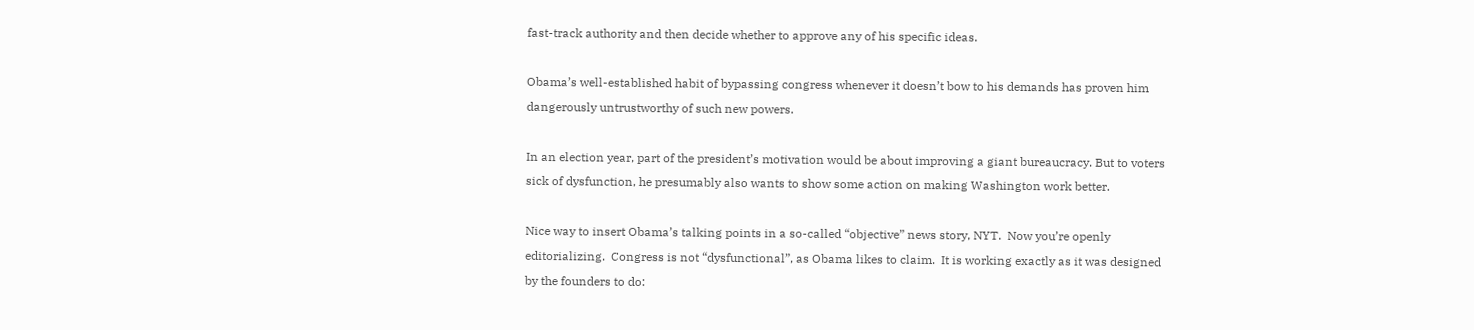fast-track authority and then decide whether to approve any of his specific ideas.

Obama’s well-established habit of bypassing congress whenever it doesn’t bow to his demands has proven him dangerously untrustworthy of such new powers.

In an election year, part of the president’s motivation would be about improving a giant bureaucracy. But to voters sick of dysfunction, he presumably also wants to show some action on making Washington work better.

Nice way to insert Obama’s talking points in a so-called “objective” news story, NYT.  Now you’re openly editorializing.  Congress is not “dysfunctional”, as Obama likes to claim.  It is working exactly as it was designed by the founders to do: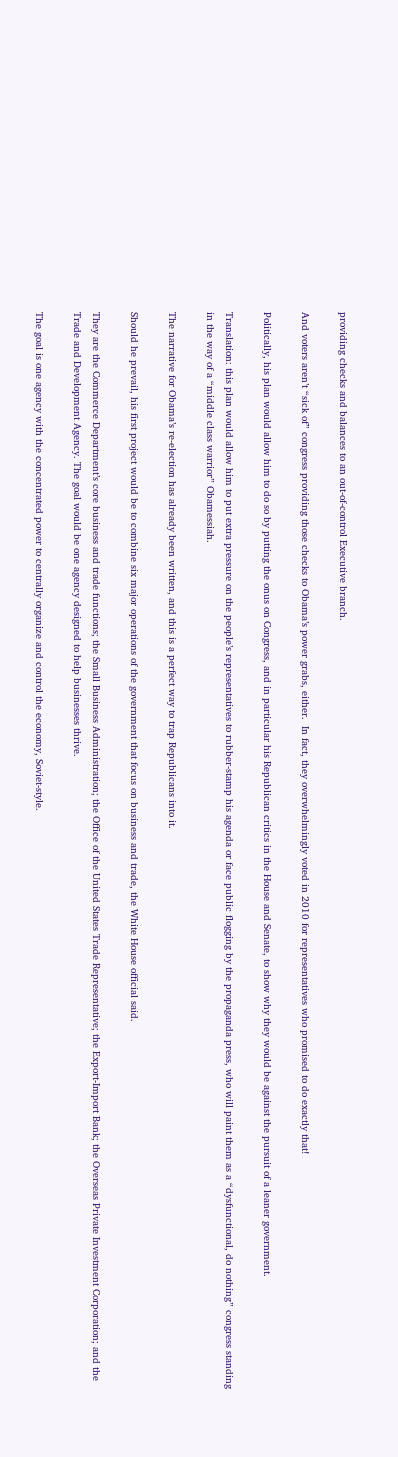providing checks and balances to an out-of-control Executive branch.

And voters aren’t “sick of” congress providing those checks to Obama’s power grabs, either.  In fact, they overwhelmingly voted in 2010 for representatives who promised to do exactly that!

Politically, his plan would allow him to do so by putting the onus on Congress, and in particular his Republican critics in the House and Senate, to show why they would be against the pursuit of a leaner government.

Translation: this plan would allow him to put extra pressure on the people’s representatives to rubber-stamp his agenda or face public flogging by the propaganda press, who will paint them as a “dysfunctional, do nothing” congress standing in the way of a “middle class warrior” Obamessiah.

The narrative for Obama’s re-election has already been written, and this is a perfect way to trap Republicans into it.

Should he prevail, his first project would be to combine six major operations of the government that focus on business and trade, the White House official said.

They are the Commerce Department’s core business and trade functions; the Small Business Administration; the Office of the United States Trade Representative; the Export-Import Bank; the Overseas Private Investment Corporation; and the Trade and Development Agency. The goal would be one agency designed to help businesses thrive.

The goal is one agency with the concentrated power to centrally organize and control the economy, Soviet-style.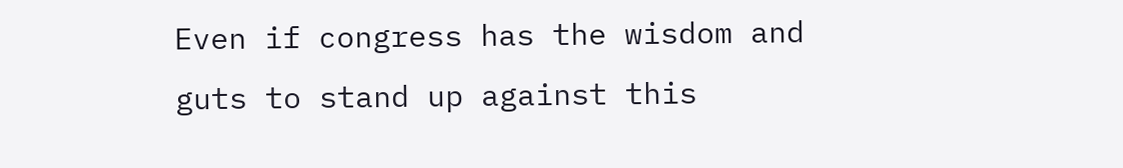Even if congress has the wisdom and guts to stand up against this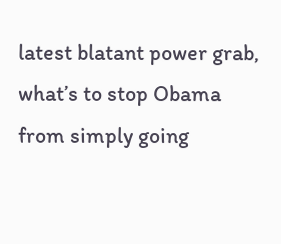latest blatant power grab, what’s to stop Obama from simply going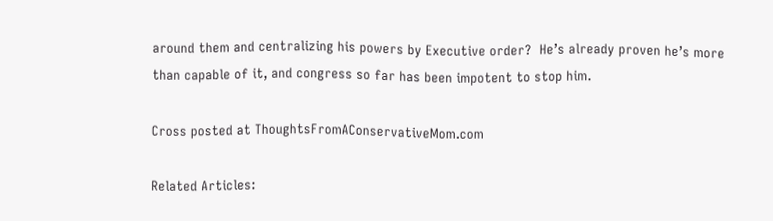around them and centralizing his powers by Executive order?  He’s already proven he’s more than capable of it, and congress so far has been impotent to stop him.

Cross posted at ThoughtsFromAConservativeMom.com

Related Articles: